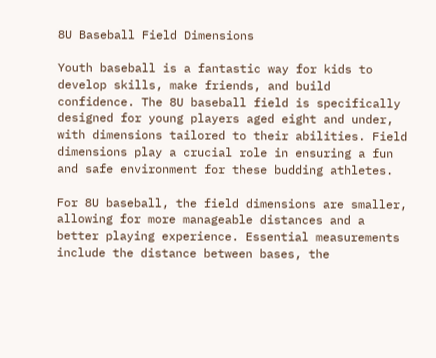8U Baseball Field Dimensions

Youth baseball is a fantastic way for kids to develop skills, make friends, and build confidence. The 8U baseball field is specifically designed for young players aged eight and under, with dimensions tailored to their abilities. Field dimensions play a crucial role in ensuring a fun and safe environment for these budding athletes.

For 8U baseball, the field dimensions are smaller, allowing for more manageable distances and a better playing experience. Essential measurements include the distance between bases, the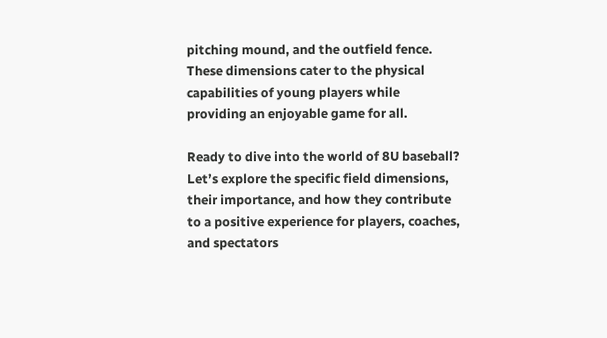pitching mound, and the outfield fence. These dimensions cater to the physical capabilities of young players while providing an enjoyable game for all.

Ready to dive into the world of 8U baseball? Let’s explore the specific field dimensions, their importance, and how they contribute to a positive experience for players, coaches, and spectators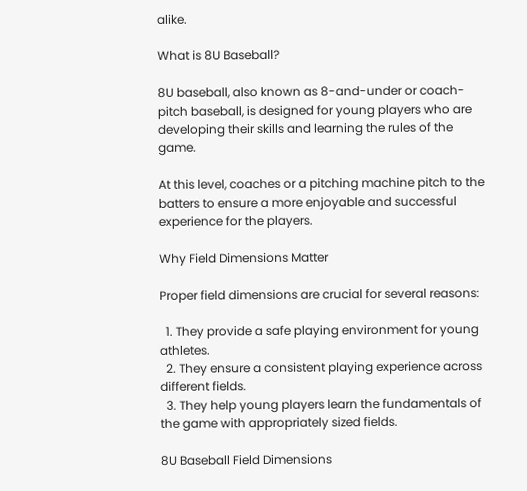alike.

What is 8U Baseball?

8U baseball, also known as 8-and-under or coach-pitch baseball, is designed for young players who are developing their skills and learning the rules of the game.

At this level, coaches or a pitching machine pitch to the batters to ensure a more enjoyable and successful experience for the players.

Why Field Dimensions Matter

Proper field dimensions are crucial for several reasons:

  1. They provide a safe playing environment for young athletes.
  2. They ensure a consistent playing experience across different fields.
  3. They help young players learn the fundamentals of the game with appropriately sized fields.

8U Baseball Field Dimensions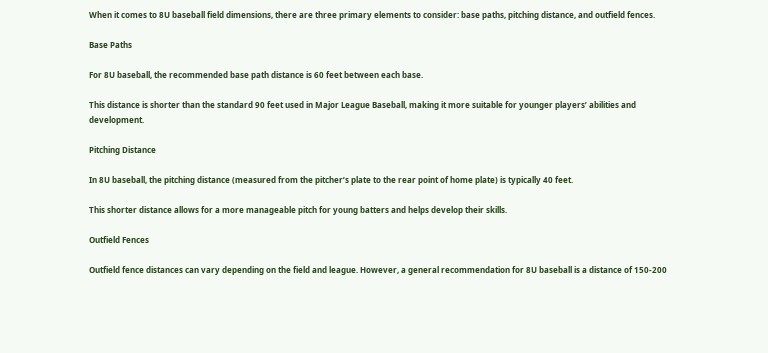When it comes to 8U baseball field dimensions, there are three primary elements to consider: base paths, pitching distance, and outfield fences.

Base Paths

For 8U baseball, the recommended base path distance is 60 feet between each base.

This distance is shorter than the standard 90 feet used in Major League Baseball, making it more suitable for younger players’ abilities and development.

Pitching Distance

In 8U baseball, the pitching distance (measured from the pitcher’s plate to the rear point of home plate) is typically 40 feet.

This shorter distance allows for a more manageable pitch for young batters and helps develop their skills.

Outfield Fences

Outfield fence distances can vary depending on the field and league. However, a general recommendation for 8U baseball is a distance of 150-200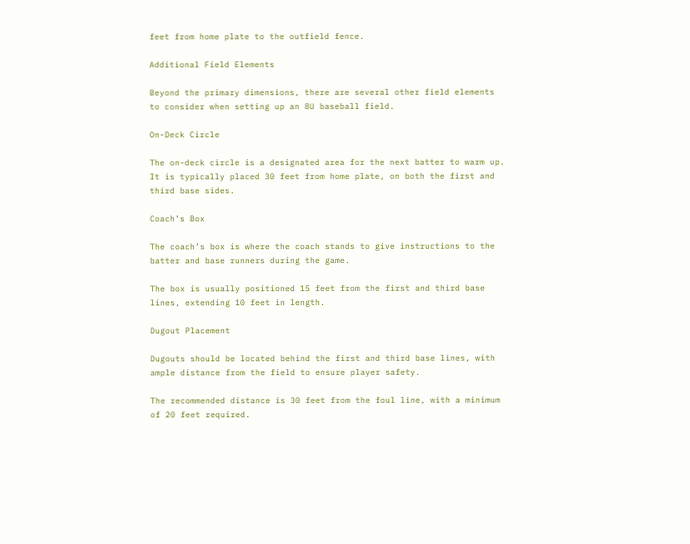feet from home plate to the outfield fence.

Additional Field Elements

Beyond the primary dimensions, there are several other field elements to consider when setting up an 8U baseball field.

On-Deck Circle

The on-deck circle is a designated area for the next batter to warm up. It is typically placed 30 feet from home plate, on both the first and third base sides.

Coach’s Box

The coach’s box is where the coach stands to give instructions to the batter and base runners during the game.

The box is usually positioned 15 feet from the first and third base lines, extending 10 feet in length.

Dugout Placement

Dugouts should be located behind the first and third base lines, with ample distance from the field to ensure player safety.

The recommended distance is 30 feet from the foul line, with a minimum of 20 feet required.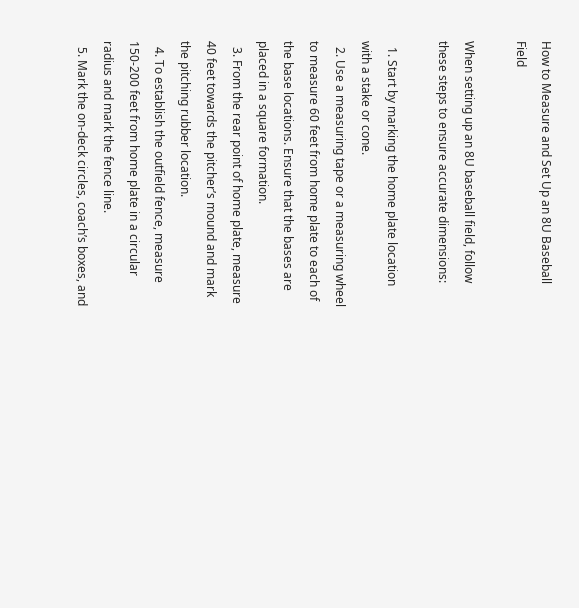How to Measure and Set Up an 8U Baseball Field

When setting up an 8U baseball field, follow these steps to ensure accurate dimensions:

  1. Start by marking the home plate location with a stake or cone.
  2. Use a measuring tape or a measuring wheel to measure 60 feet from home plate to each of the base locations. Ensure that the bases are placed in a square formation.
  3. From the rear point of home plate, measure 40 feet towards the pitcher’s mound and mark the pitching rubber location.
  4. To establish the outfield fence, measure 150-200 feet from home plate in a circular radius and mark the fence line.
  5. Mark the on-deck circles, coach’s boxes, and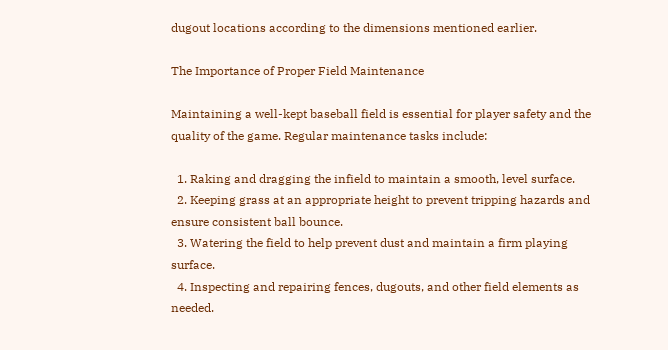dugout locations according to the dimensions mentioned earlier.

The Importance of Proper Field Maintenance

Maintaining a well-kept baseball field is essential for player safety and the quality of the game. Regular maintenance tasks include:

  1. Raking and dragging the infield to maintain a smooth, level surface.
  2. Keeping grass at an appropriate height to prevent tripping hazards and ensure consistent ball bounce.
  3. Watering the field to help prevent dust and maintain a firm playing surface.
  4. Inspecting and repairing fences, dugouts, and other field elements as needed.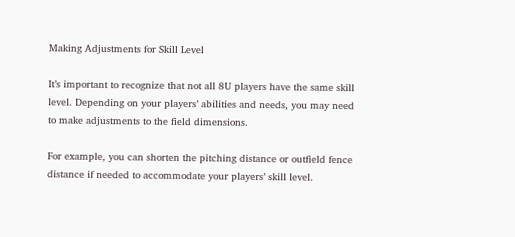Making Adjustments for Skill Level

It’s important to recognize that not all 8U players have the same skill level. Depending on your players’ abilities and needs, you may need to make adjustments to the field dimensions.

For example, you can shorten the pitching distance or outfield fence distance if needed to accommodate your players’ skill level.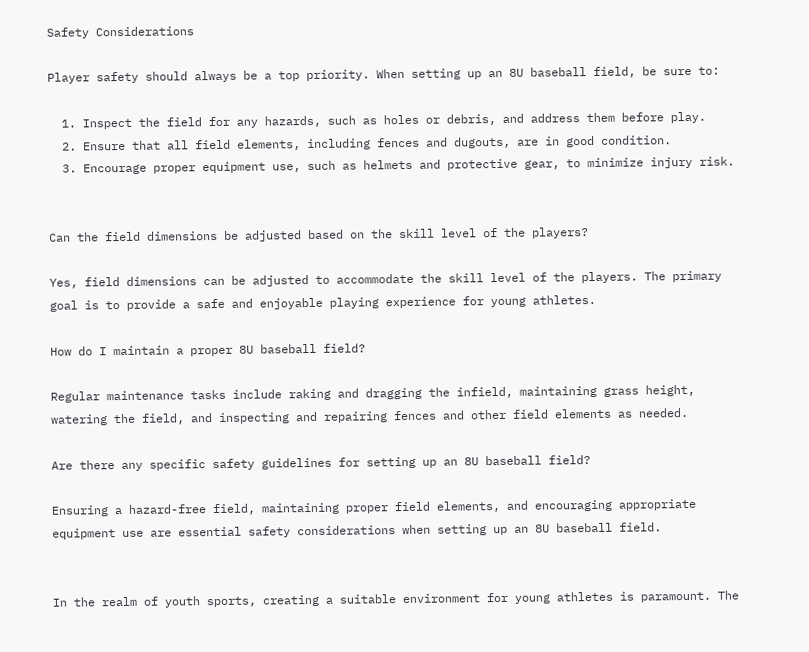Safety Considerations

Player safety should always be a top priority. When setting up an 8U baseball field, be sure to:

  1. Inspect the field for any hazards, such as holes or debris, and address them before play.
  2. Ensure that all field elements, including fences and dugouts, are in good condition.
  3. Encourage proper equipment use, such as helmets and protective gear, to minimize injury risk.


Can the field dimensions be adjusted based on the skill level of the players?

Yes, field dimensions can be adjusted to accommodate the skill level of the players. The primary goal is to provide a safe and enjoyable playing experience for young athletes.

How do I maintain a proper 8U baseball field?

Regular maintenance tasks include raking and dragging the infield, maintaining grass height, watering the field, and inspecting and repairing fences and other field elements as needed.

Are there any specific safety guidelines for setting up an 8U baseball field?

Ensuring a hazard-free field, maintaining proper field elements, and encouraging appropriate equipment use are essential safety considerations when setting up an 8U baseball field.


In the realm of youth sports, creating a suitable environment for young athletes is paramount. The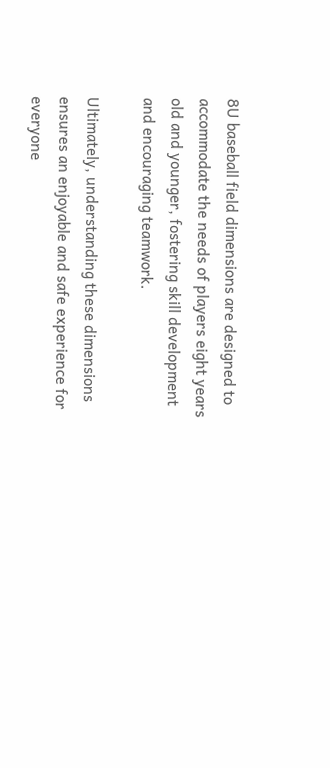8U baseball field dimensions are designed to accommodate the needs of players eight years old and younger, fostering skill development and encouraging teamwork.

Ultimately, understanding these dimensions ensures an enjoyable and safe experience for everyone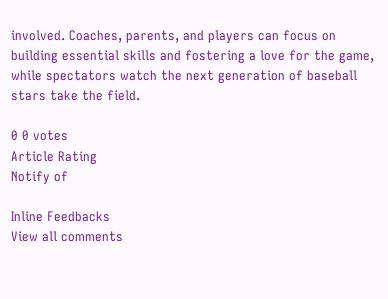involved. Coaches, parents, and players can focus on building essential skills and fostering a love for the game, while spectators watch the next generation of baseball stars take the field.

0 0 votes
Article Rating
Notify of

Inline Feedbacks
View all comments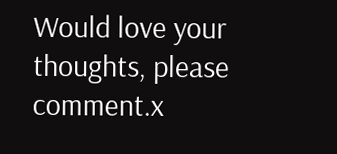Would love your thoughts, please comment.x